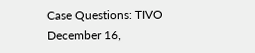Case Questions: TIVO
December 16,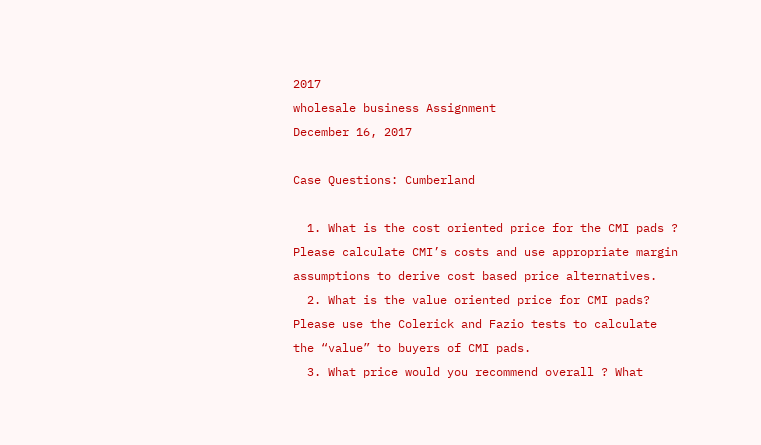2017
wholesale business Assignment
December 16, 2017

Case Questions: Cumberland

  1. What is the cost oriented price for the CMI pads ? Please calculate CMI’s costs and use appropriate margin assumptions to derive cost based price alternatives.
  2. What is the value oriented price for CMI pads? Please use the Colerick and Fazio tests to calculate the “value” to buyers of CMI pads.
  3. What price would you recommend overall ? What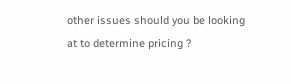other issues should you be looking at to determine pricing ?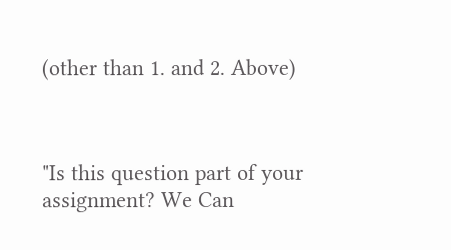(other than 1. and 2. Above)



"Is this question part of your assignment? We Can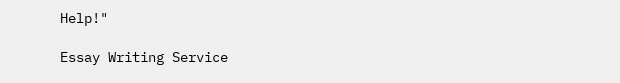Help!"

Essay Writing Service